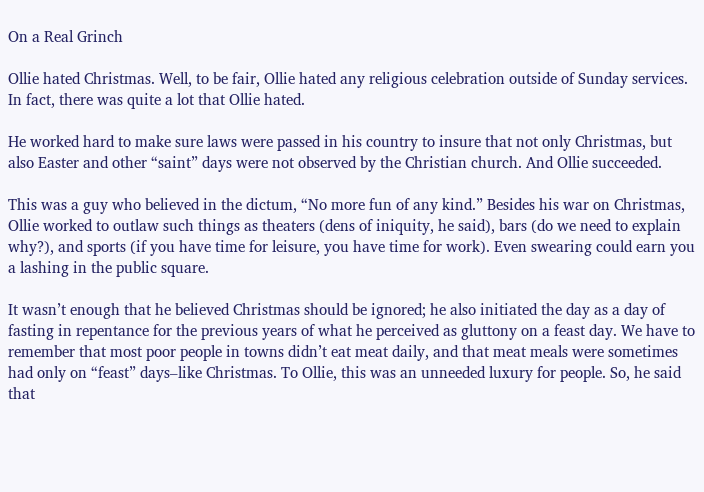On a Real Grinch

Ollie hated Christmas. Well, to be fair, Ollie hated any religious celebration outside of Sunday services. In fact, there was quite a lot that Ollie hated.

He worked hard to make sure laws were passed in his country to insure that not only Christmas, but also Easter and other “saint” days were not observed by the Christian church. And Ollie succeeded.

This was a guy who believed in the dictum, “No more fun of any kind.” Besides his war on Christmas, Ollie worked to outlaw such things as theaters (dens of iniquity, he said), bars (do we need to explain why?), and sports (if you have time for leisure, you have time for work). Even swearing could earn you a lashing in the public square.

It wasn’t enough that he believed Christmas should be ignored; he also initiated the day as a day of fasting in repentance for the previous years of what he perceived as gluttony on a feast day. We have to remember that most poor people in towns didn’t eat meat daily, and that meat meals were sometimes had only on “feast” days–like Christmas. To Ollie, this was an unneeded luxury for people. So, he said that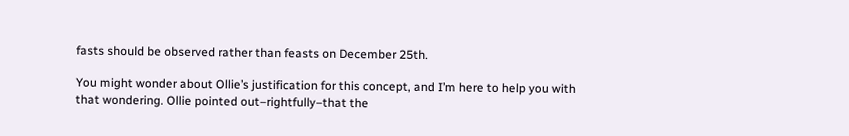fasts should be observed rather than feasts on December 25th.

You might wonder about Ollie’s justification for this concept, and I’m here to help you with that wondering. Ollie pointed out–rightfully–that the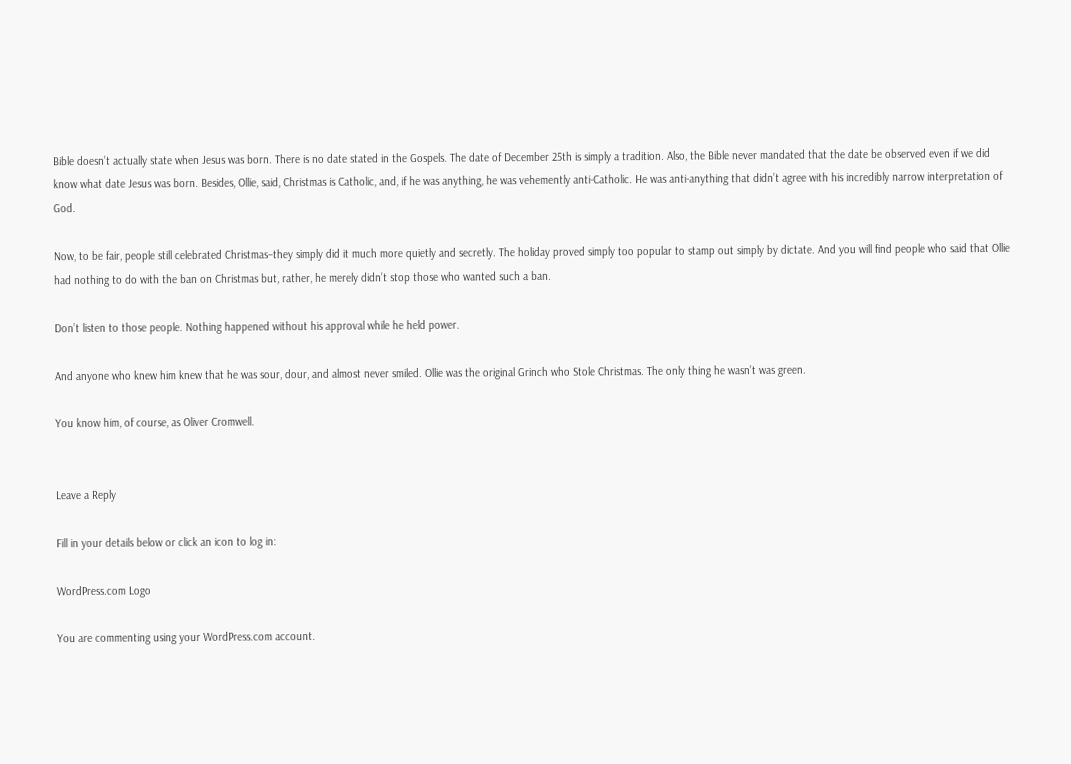Bible doesn’t actually state when Jesus was born. There is no date stated in the Gospels. The date of December 25th is simply a tradition. Also, the Bible never mandated that the date be observed even if we did know what date Jesus was born. Besides, Ollie, said, Christmas is Catholic, and, if he was anything, he was vehemently anti-Catholic. He was anti-anything that didn’t agree with his incredibly narrow interpretation of God.

Now, to be fair, people still celebrated Christmas–they simply did it much more quietly and secretly. The holiday proved simply too popular to stamp out simply by dictate. And you will find people who said that Ollie had nothing to do with the ban on Christmas but, rather, he merely didn’t stop those who wanted such a ban.

Don’t listen to those people. Nothing happened without his approval while he held power.

And anyone who knew him knew that he was sour, dour, and almost never smiled. Ollie was the original Grinch who Stole Christmas. The only thing he wasn’t was green.

You know him, of course, as Oliver Cromwell.


Leave a Reply

Fill in your details below or click an icon to log in:

WordPress.com Logo

You are commenting using your WordPress.com account.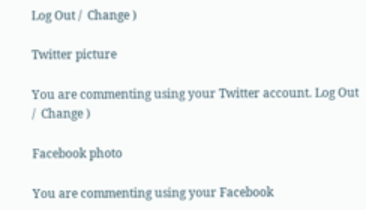Log Out /  Change )

Twitter picture

You are commenting using your Twitter account. Log Out /  Change )

Facebook photo

You are commenting using your Facebook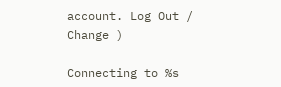account. Log Out /  Change )

Connecting to %s